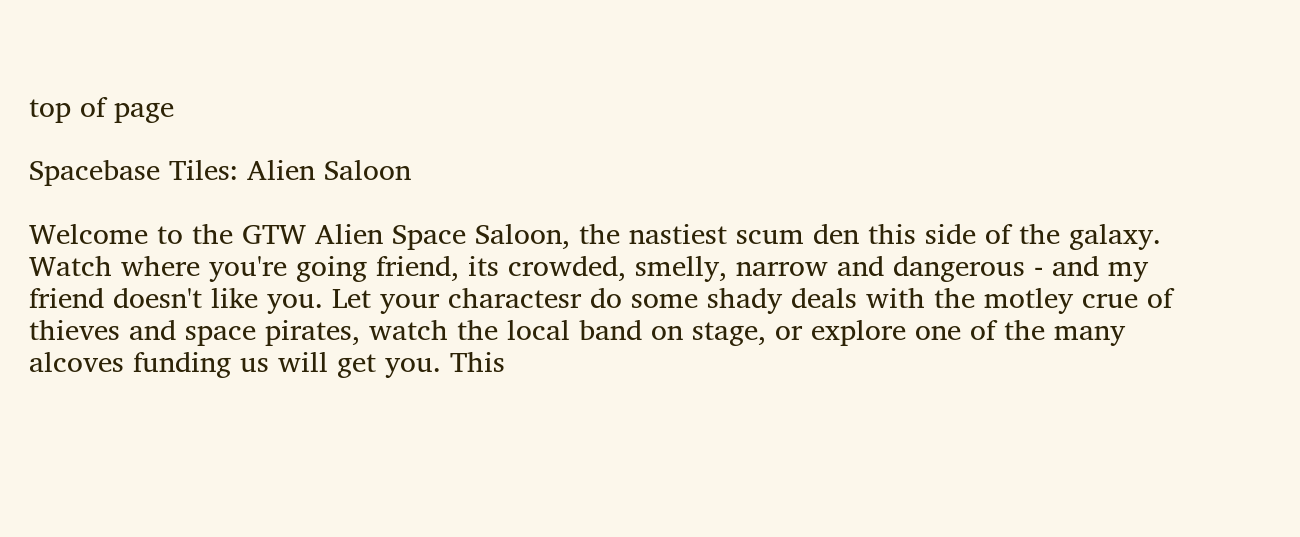top of page

Spacebase Tiles: Alien Saloon

Welcome to the GTW Alien Space Saloon, the nastiest scum den this side of the galaxy. Watch where you're going friend, its crowded, smelly, narrow and dangerous - and my friend doesn't like you. Let your charactesr do some shady deals with the motley crue of thieves and space pirates, watch the local band on stage, or explore one of the many alcoves funding us will get you. This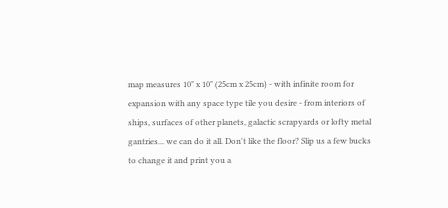map measures 10" x 10" (25cm x 25cm) - with infinite room for expansion with any space type tile you desire - from interiors of ships, surfaces of other planets, galactic scrapyards or lofty metal gantries... we can do it all. Don't like the floor? Slip us a few bucks to change it and print you a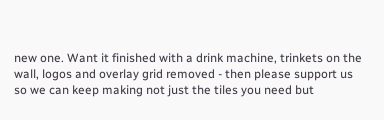new one. Want it finished with a drink machine, trinkets on the wall, logos and overlay grid removed - then please support us so we can keep making not just the tiles you need but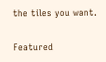the tiles you want.

Featured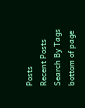Posts
Recent Posts
Search By Tags
bottom of page